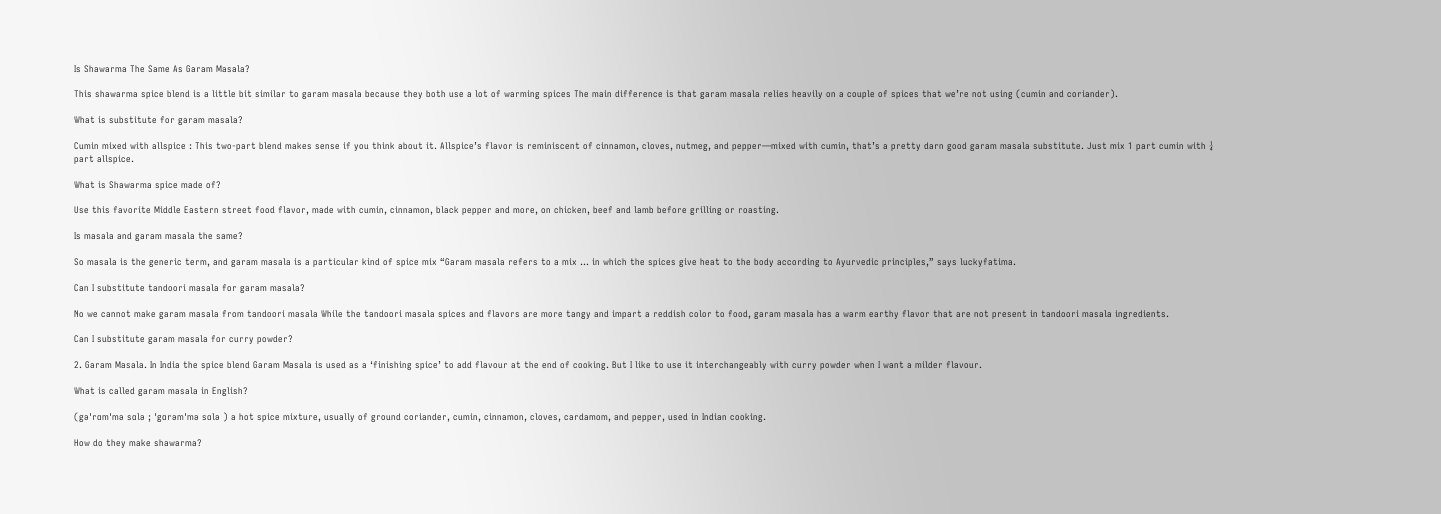Is Shawarma The Same As Garam Masala?

This shawarma spice blend is a little bit similar to garam masala because they both use a lot of warming spices The main difference is that garam masala relies heavily on a couple of spices that we’re not using (cumin and coriander).

What is substitute for garam masala?

Cumin mixed with allspice : This two-part blend makes sense if you think about it. Allspice’s flavor is reminiscent of cinnamon, cloves, nutmeg, and pepper—mixed with cumin, that’s a pretty darn good garam masala substitute. Just mix 1 part cumin with ¼ part allspice.

What is Shawarma spice made of?

Use this favorite Middle Eastern street food flavor, made with cumin, cinnamon, black pepper and more, on chicken, beef and lamb before grilling or roasting.

Is masala and garam masala the same?

So masala is the generic term, and garam masala is a particular kind of spice mix “Garam masala refers to a mix … in which the spices give heat to the body according to Ayurvedic principles,” says luckyfatima.

Can I substitute tandoori masala for garam masala?

No we cannot make garam masala from tandoori masala While the tandoori masala spices and flavors are more tangy and impart a reddish color to food, garam masala has a warm earthy flavor that are not present in tandoori masala ingredients.

Can I substitute garam masala for curry powder?

2. Garam Masala. In India the spice blend Garam Masala is used as a ‘finishing spice’ to add flavour at the end of cooking. But I like to use it interchangeably with curry powder when I want a milder flavour.

What is called garam masala in English?

(gəˈrɑmˈmə sɑlə ; ˈgɑrəmˈmə sɑlə ) a hot spice mixture, usually of ground coriander, cumin, cinnamon, cloves, cardamom, and pepper, used in Indian cooking.

How do they make shawarma?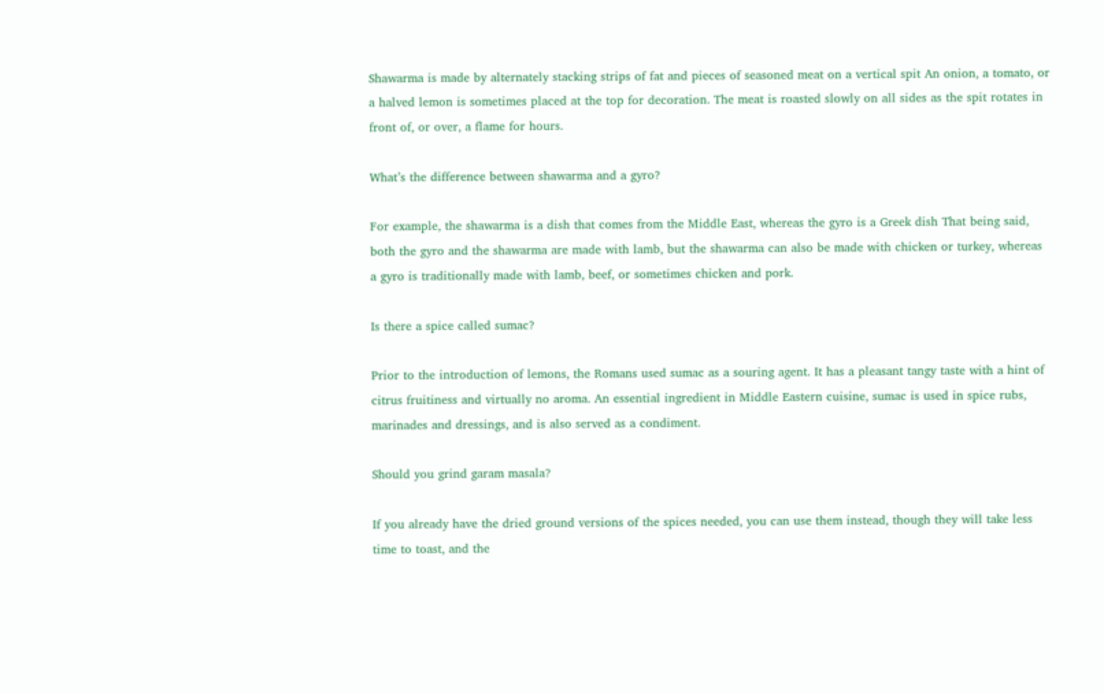Shawarma is made by alternately stacking strips of fat and pieces of seasoned meat on a vertical spit An onion, a tomato, or a halved lemon is sometimes placed at the top for decoration. The meat is roasted slowly on all sides as the spit rotates in front of, or over, a flame for hours.

What’s the difference between shawarma and a gyro?

For example, the shawarma is a dish that comes from the Middle East, whereas the gyro is a Greek dish That being said, both the gyro and the shawarma are made with lamb, but the shawarma can also be made with chicken or turkey, whereas a gyro is traditionally made with lamb, beef, or sometimes chicken and pork.

Is there a spice called sumac?

Prior to the introduction of lemons, the Romans used sumac as a souring agent. It has a pleasant tangy taste with a hint of citrus fruitiness and virtually no aroma. An essential ingredient in Middle Eastern cuisine, sumac is used in spice rubs, marinades and dressings, and is also served as a condiment.

Should you grind garam masala?

If you already have the dried ground versions of the spices needed, you can use them instead, though they will take less time to toast, and the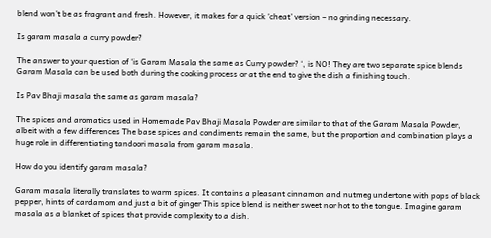blend won’t be as fragrant and fresh. However, it makes for a quick ‘cheat’ version – no grinding necessary.

Is garam masala a curry powder?

The answer to your question of ‘is Garam Masala the same as Curry powder? ‘, is NO! They are two separate spice blends Garam Masala can be used both during the cooking process or at the end to give the dish a finishing touch.

Is Pav Bhaji masala the same as garam masala?

The spices and aromatics used in Homemade Pav Bhaji Masala Powder are similar to that of the Garam Masala Powder, albeit with a few differences The base spices and condiments remain the same, but the proportion and combination plays a huge role in differentiating tandoori masala from garam masala.

How do you identify garam masala?

Garam masala literally translates to warm spices. It contains a pleasant cinnamon and nutmeg undertone with pops of black pepper, hints of cardamom and just a bit of ginger This spice blend is neither sweet nor hot to the tongue. Imagine garam masala as a blanket of spices that provide complexity to a dish.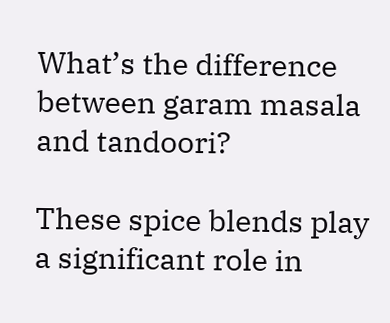What’s the difference between garam masala and tandoori?

These spice blends play a significant role in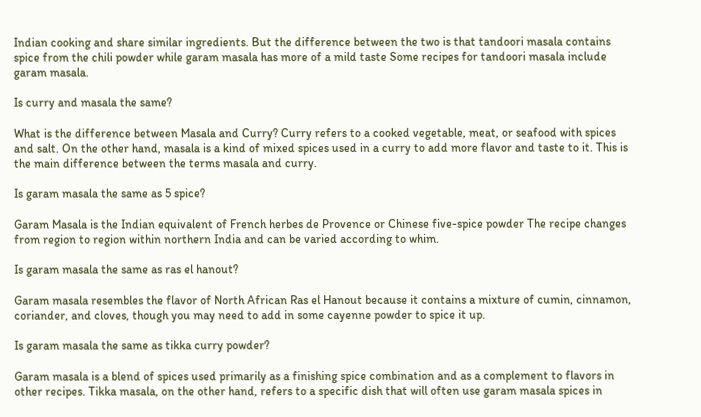Indian cooking and share similar ingredients. But the difference between the two is that tandoori masala contains spice from the chili powder while garam masala has more of a mild taste Some recipes for tandoori masala include garam masala.

Is curry and masala the same?

What is the difference between Masala and Curry? Curry refers to a cooked vegetable, meat, or seafood with spices and salt. On the other hand, masala is a kind of mixed spices used in a curry to add more flavor and taste to it. This is the main difference between the terms masala and curry.

Is garam masala the same as 5 spice?

Garam Masala is the Indian equivalent of French herbes de Provence or Chinese five-spice powder The recipe changes from region to region within northern India and can be varied according to whim.

Is garam masala the same as ras el hanout?

Garam masala resembles the flavor of North African Ras el Hanout because it contains a mixture of cumin, cinnamon, coriander, and cloves, though you may need to add in some cayenne powder to spice it up.

Is garam masala the same as tikka curry powder?

Garam masala is a blend of spices used primarily as a finishing spice combination and as a complement to flavors in other recipes. Tikka masala, on the other hand, refers to a specific dish that will often use garam masala spices in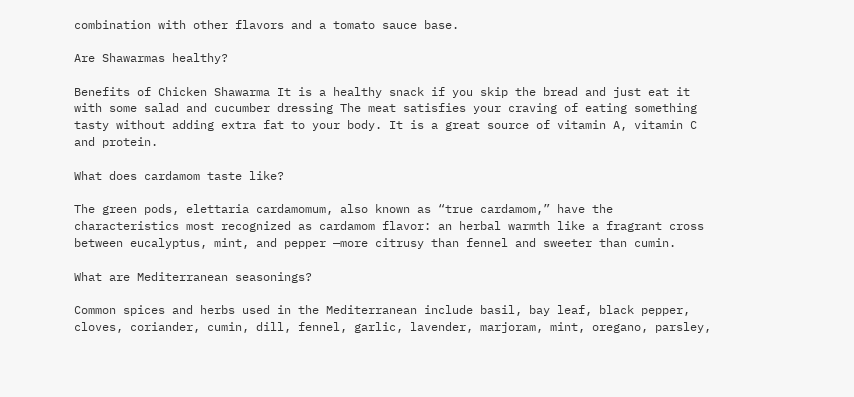combination with other flavors and a tomato sauce base.

Are Shawarmas healthy?

Benefits of Chicken Shawarma It is a healthy snack if you skip the bread and just eat it with some salad and cucumber dressing The meat satisfies your craving of eating something tasty without adding extra fat to your body. It is a great source of vitamin A, vitamin C and protein.

What does cardamom taste like?

The green pods, elettaria cardamomum, also known as “true cardamom,” have the characteristics most recognized as cardamom flavor: an herbal warmth like a fragrant cross between eucalyptus, mint, and pepper —more citrusy than fennel and sweeter than cumin.

What are Mediterranean seasonings?

Common spices and herbs used in the Mediterranean include basil, bay leaf, black pepper, cloves, coriander, cumin, dill, fennel, garlic, lavender, marjoram, mint, oregano, parsley,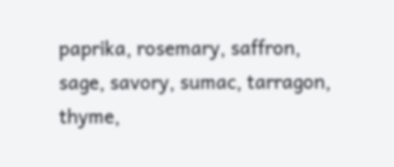paprika, rosemary, saffron, sage, savory, sumac, tarragon, thyme,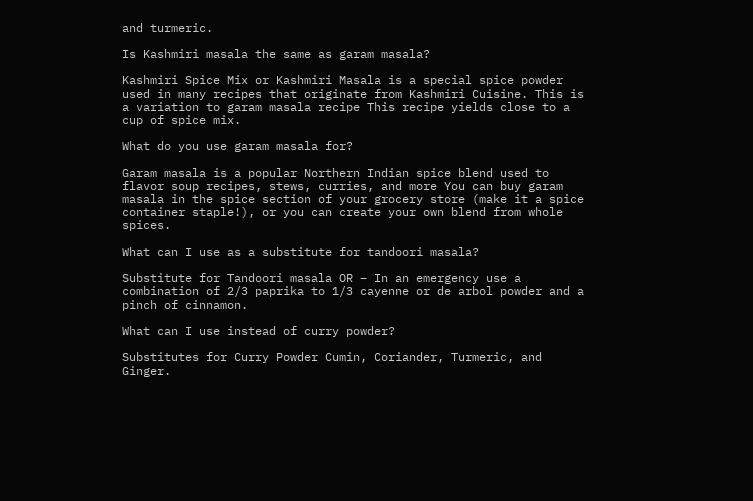and turmeric.

Is Kashmiri masala the same as garam masala?

Kashmiri Spice Mix or Kashmiri Masala is a special spice powder used in many recipes that originate from Kashmiri Cuisine. This is a variation to garam masala recipe This recipe yields close to a cup of spice mix.

What do you use garam masala for?

Garam masala is a popular Northern Indian spice blend used to flavor soup recipes, stews, curries, and more You can buy garam masala in the spice section of your grocery store (make it a spice container staple!), or you can create your own blend from whole spices.

What can I use as a substitute for tandoori masala?

Substitute for Tandoori masala OR – In an emergency use a combination of 2/3 paprika to 1/3 cayenne or de arbol powder and a pinch of cinnamon.

What can I use instead of curry powder?

Substitutes for Curry Powder Cumin, Coriander, Turmeric, and Ginger.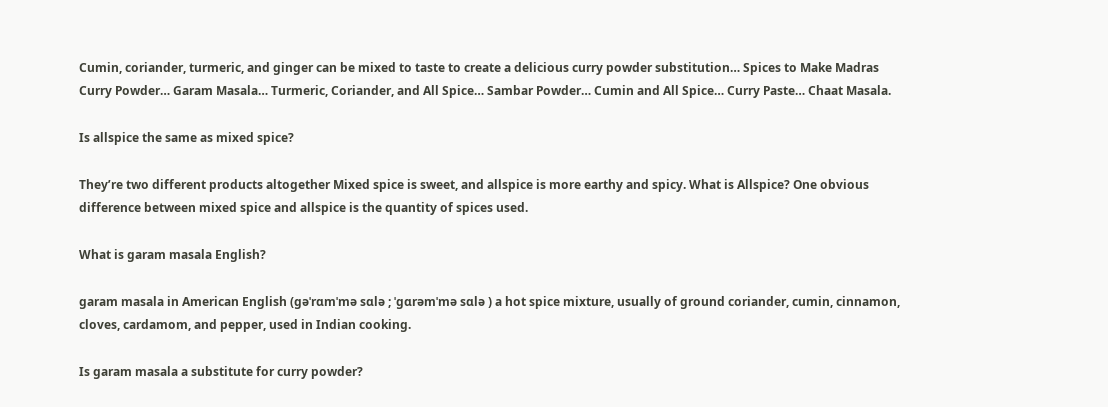Cumin, coriander, turmeric, and ginger can be mixed to taste to create a delicious curry powder substitution… Spices to Make Madras Curry Powder… Garam Masala… Turmeric, Coriander, and All Spice… Sambar Powder… Cumin and All Spice… Curry Paste… Chaat Masala.

Is allspice the same as mixed spice?

They’re two different products altogether Mixed spice is sweet, and allspice is more earthy and spicy. What is Allspice? One obvious difference between mixed spice and allspice is the quantity of spices used.

What is garam masala English?

garam masala in American English (gəˈrɑmˈmə sɑlə ; ˈgɑrəmˈmə sɑlə ) a hot spice mixture, usually of ground coriander, cumin, cinnamon, cloves, cardamom, and pepper, used in Indian cooking.

Is garam masala a substitute for curry powder?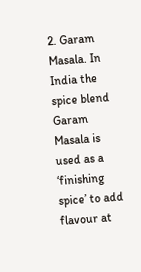2. Garam Masala. In India the spice blend Garam Masala is used as a ‘finishing spice’ to add flavour at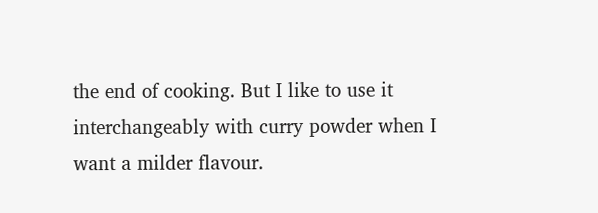the end of cooking. But I like to use it interchangeably with curry powder when I want a milder flavour.